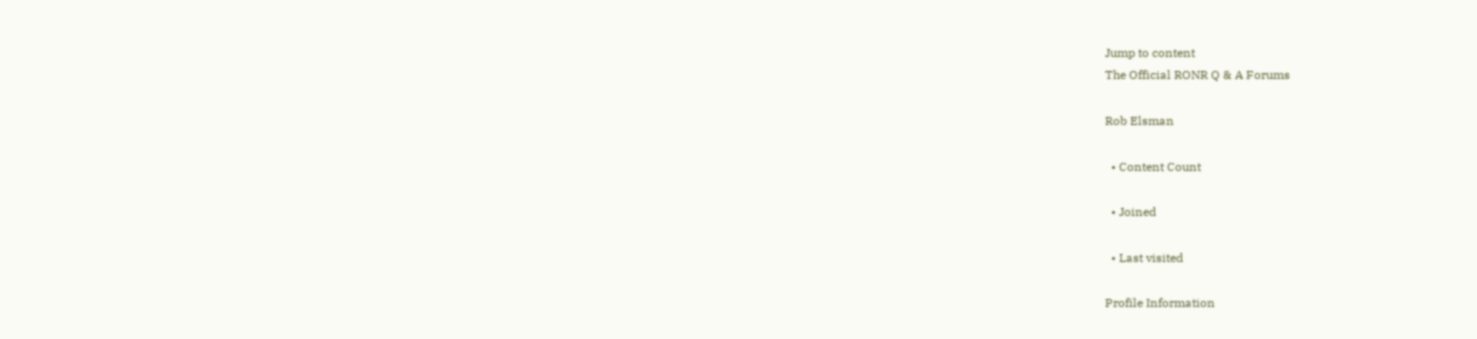Jump to content
The Official RONR Q & A Forums

Rob Elsman

  • Content Count

  • Joined

  • Last visited

Profile Information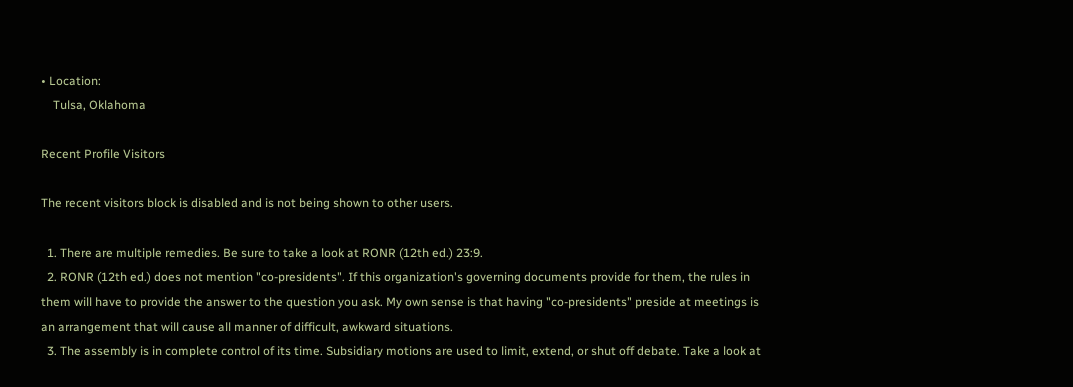• Location:
    Tulsa, Oklahoma

Recent Profile Visitors

The recent visitors block is disabled and is not being shown to other users.

  1. There are multiple remedies. Be sure to take a look at RONR (12th ed.) 23:9.
  2. RONR (12th ed.) does not mention "co-presidents". If this organization's governing documents provide for them, the rules in them will have to provide the answer to the question you ask. My own sense is that having "co-presidents" preside at meetings is an arrangement that will cause all manner of difficult, awkward situations.
  3. The assembly is in complete control of its time. Subsidiary motions are used to limit, extend, or shut off debate. Take a look at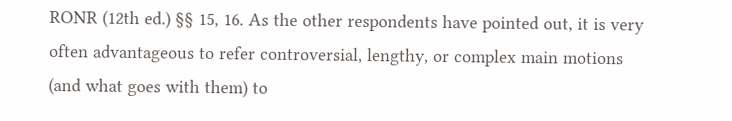RONR (12th ed.) §§ 15, 16. As the other respondents have pointed out, it is very often advantageous to refer controversial, lengthy, or complex main motions (and what goes with them) to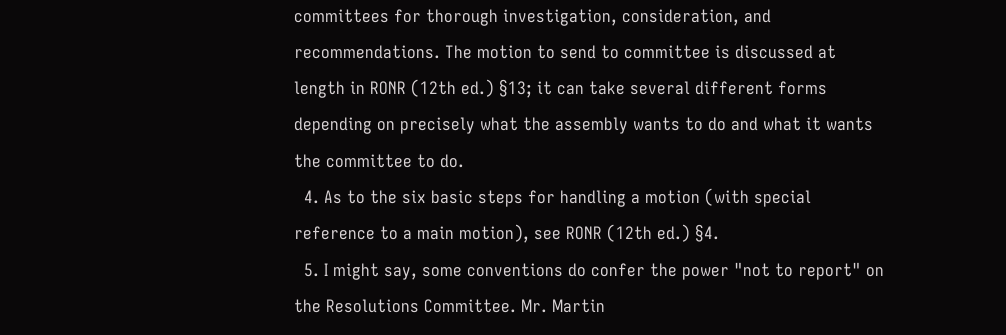committees for thorough investigation, consideration, and recommendations. The motion to send to committee is discussed at length in RONR (12th ed.) §13; it can take several different forms depending on precisely what the assembly wants to do and what it wants the committee to do.
  4. As to the six basic steps for handling a motion (with special reference to a main motion), see RONR (12th ed.) §4.
  5. I might say, some conventions do confer the power "not to report" on the Resolutions Committee. Mr. Martin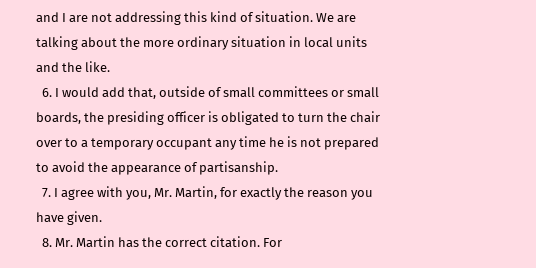and I are not addressing this kind of situation. We are talking about the more ordinary situation in local units and the like.
  6. I would add that, outside of small committees or small boards, the presiding officer is obligated to turn the chair over to a temporary occupant any time he is not prepared to avoid the appearance of partisanship.
  7. I agree with you, Mr. Martin, for exactly the reason you have given.
  8. Mr. Martin has the correct citation. For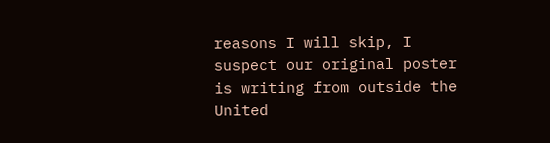reasons I will skip, I suspect our original poster is writing from outside the United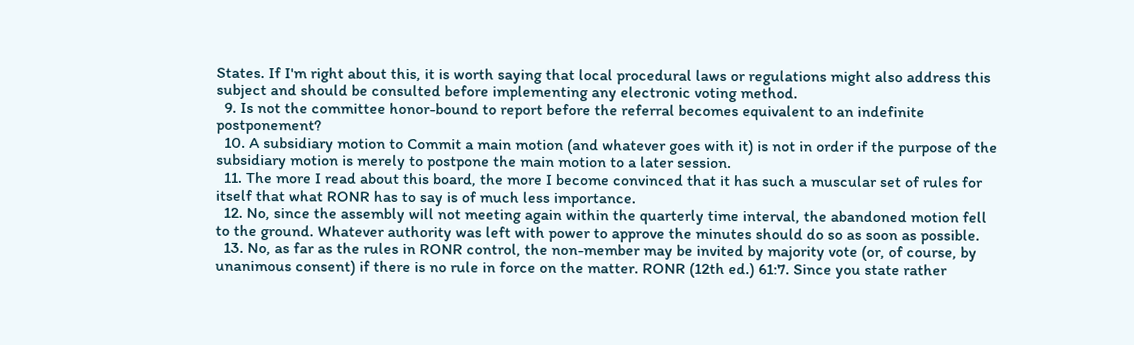States. If I'm right about this, it is worth saying that local procedural laws or regulations might also address this subject and should be consulted before implementing any electronic voting method.
  9. Is not the committee honor-bound to report before the referral becomes equivalent to an indefinite postponement?
  10. A subsidiary motion to Commit a main motion (and whatever goes with it) is not in order if the purpose of the subsidiary motion is merely to postpone the main motion to a later session.
  11. The more I read about this board, the more I become convinced that it has such a muscular set of rules for itself that what RONR has to say is of much less importance.
  12. No, since the assembly will not meeting again within the quarterly time interval, the abandoned motion fell to the ground. Whatever authority was left with power to approve the minutes should do so as soon as possible.
  13. No, as far as the rules in RONR control, the non-member may be invited by majority vote (or, of course, by unanimous consent) if there is no rule in force on the matter. RONR (12th ed.) 61:7. Since you state rather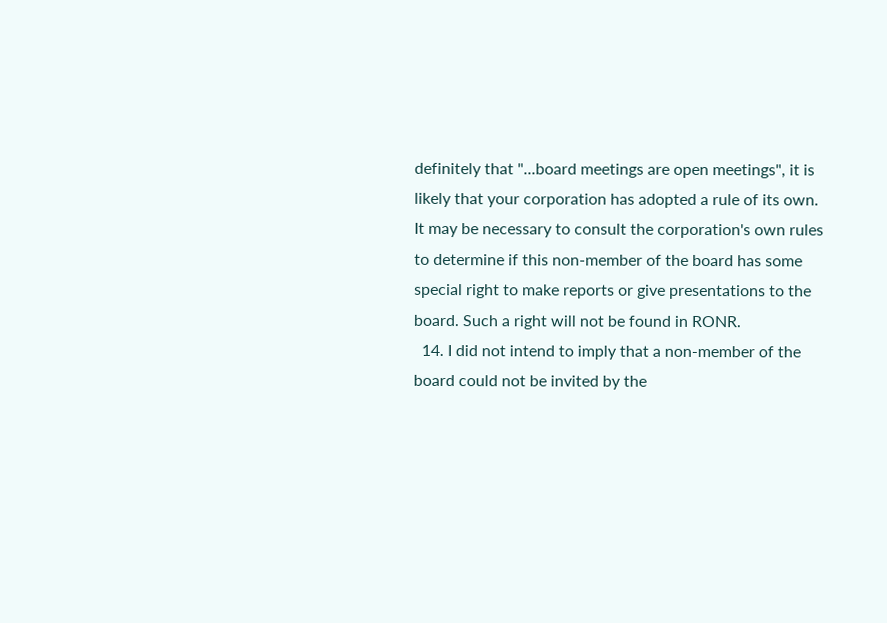definitely that "...board meetings are open meetings", it is likely that your corporation has adopted a rule of its own. It may be necessary to consult the corporation's own rules to determine if this non-member of the board has some special right to make reports or give presentations to the board. Such a right will not be found in RONR.
  14. I did not intend to imply that a non-member of the board could not be invited by the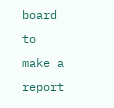board to make a report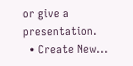or give a presentation.
  • Create New...